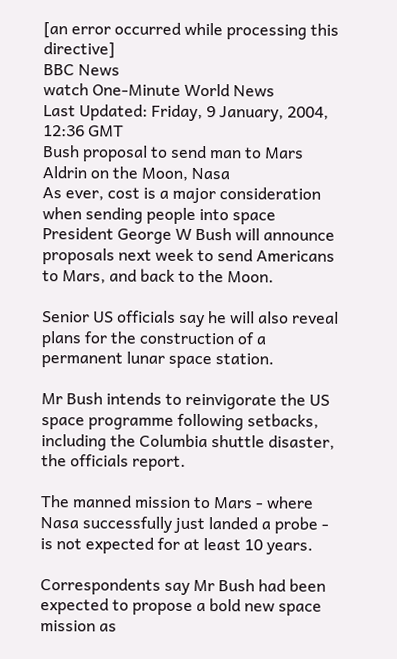[an error occurred while processing this directive]
BBC News
watch One-Minute World News
Last Updated: Friday, 9 January, 2004, 12:36 GMT
Bush proposal to send man to Mars
Aldrin on the Moon, Nasa
As ever, cost is a major consideration when sending people into space
President George W Bush will announce proposals next week to send Americans to Mars, and back to the Moon.

Senior US officials say he will also reveal plans for the construction of a permanent lunar space station.

Mr Bush intends to reinvigorate the US space programme following setbacks, including the Columbia shuttle disaster, the officials report.

The manned mission to Mars - where Nasa successfully just landed a probe - is not expected for at least 10 years.

Correspondents say Mr Bush had been expected to propose a bold new space mission as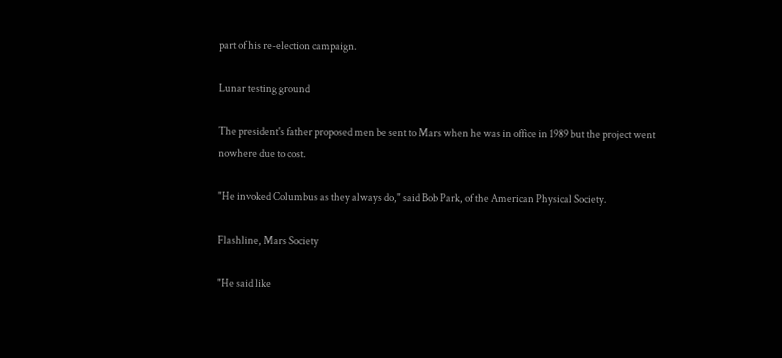part of his re-election campaign.

Lunar testing ground

The president's father proposed men be sent to Mars when he was in office in 1989 but the project went nowhere due to cost.

"He invoked Columbus as they always do," said Bob Park, of the American Physical Society.

Flashline, Mars Society

"He said like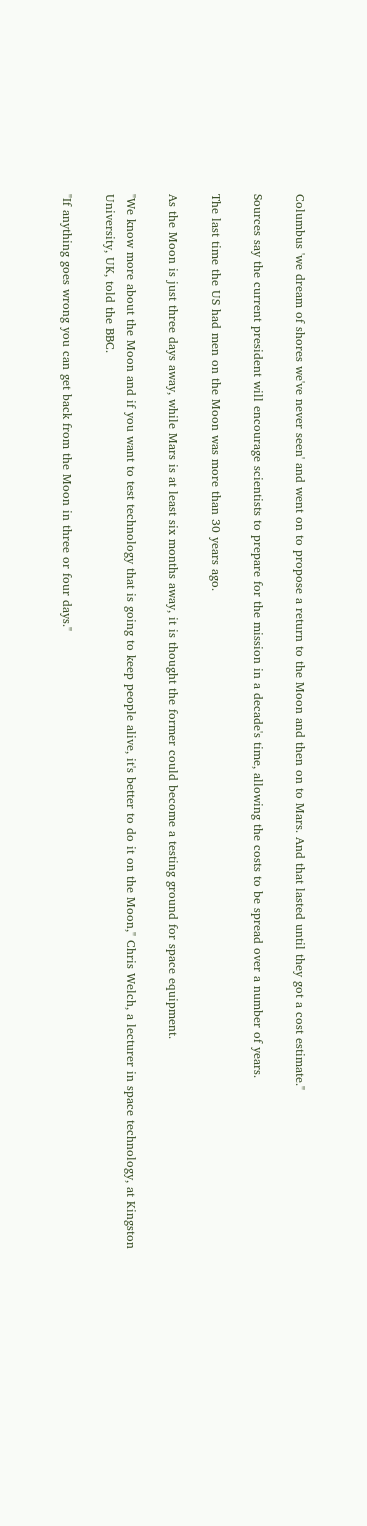Columbus 'we dream of shores we've never seen' and went on to propose a return to the Moon and then on to Mars. And that lasted until they got a cost estimate."

Sources say the current president will encourage scientists to prepare for the mission in a decade's time, allowing the costs to be spread over a number of years.

The last time the US had men on the Moon was more than 30 years ago.

As the Moon is just three days away, while Mars is at least six months away, it is thought the former could become a testing ground for space equipment.

"We know more about the Moon and if you want to test technology that is going to keep people alive, it's better to do it on the Moon," Chris Welch, a lecturer in space technology, at Kingston University, UK, told the BBC.

"If anything goes wrong you can get back from the Moon in three or four days."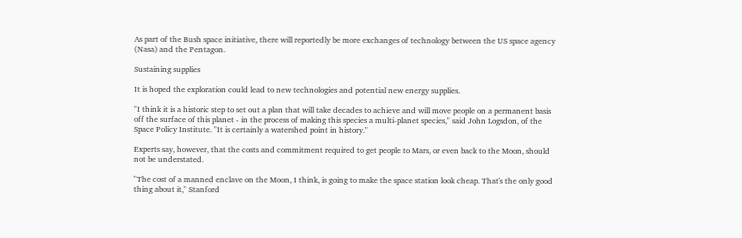As part of the Bush space initiative, there will reportedly be more exchanges of technology between the US space agency (Nasa) and the Pentagon.

Sustaining supplies

It is hoped the exploration could lead to new technologies and potential new energy supplies.

"I think it is a historic step to set out a plan that will take decades to achieve and will move people on a permanent basis off the surface of this planet - in the process of making this species a multi-planet species," said John Logsdon, of the Space Policy Institute. "It is certainly a watershed point in history."

Experts say, however, that the costs and commitment required to get people to Mars, or even back to the Moon, should not be understated.

"The cost of a manned enclave on the Moon, I think, is going to make the space station look cheap. That's the only good thing about it," Stanford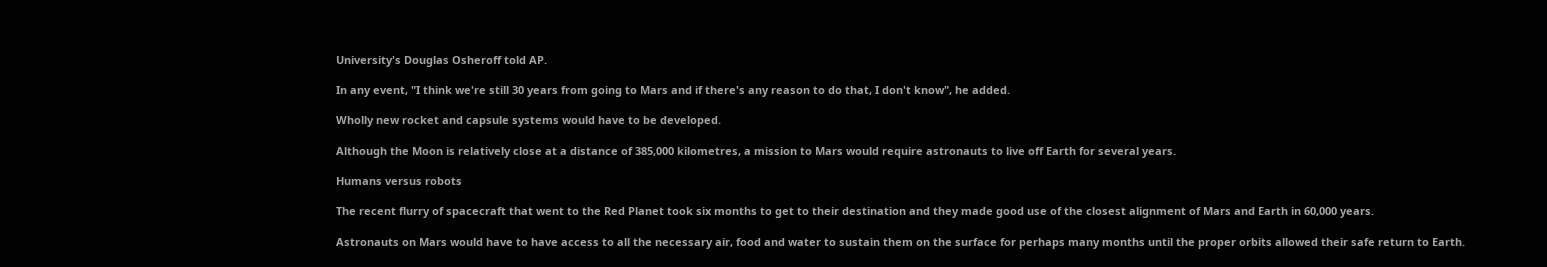University's Douglas Osheroff told AP.

In any event, "I think we're still 30 years from going to Mars and if there's any reason to do that, I don't know", he added.

Wholly new rocket and capsule systems would have to be developed.

Although the Moon is relatively close at a distance of 385,000 kilometres, a mission to Mars would require astronauts to live off Earth for several years.

Humans versus robots

The recent flurry of spacecraft that went to the Red Planet took six months to get to their destination and they made good use of the closest alignment of Mars and Earth in 60,000 years.

Astronauts on Mars would have to have access to all the necessary air, food and water to sustain them on the surface for perhaps many months until the proper orbits allowed their safe return to Earth.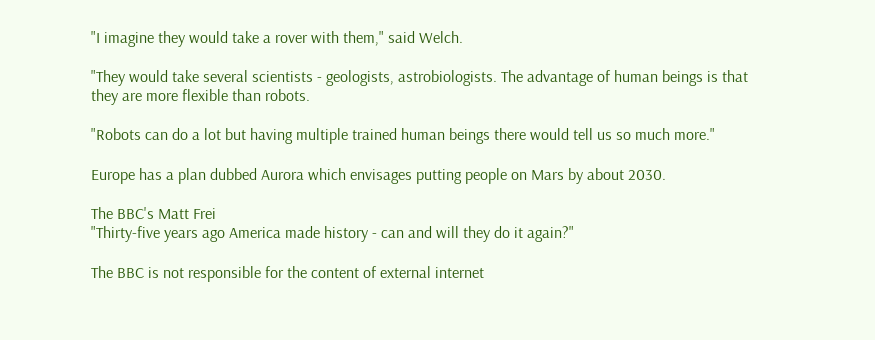"I imagine they would take a rover with them," said Welch.

"They would take several scientists - geologists, astrobiologists. The advantage of human beings is that they are more flexible than robots.

"Robots can do a lot but having multiple trained human beings there would tell us so much more."

Europe has a plan dubbed Aurora which envisages putting people on Mars by about 2030.

The BBC's Matt Frei
"Thirty-five years ago America made history - can and will they do it again?"

The BBC is not responsible for the content of external internet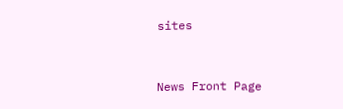sites


News Front Page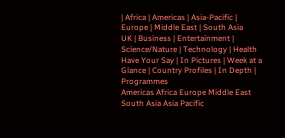| Africa | Americas | Asia-Pacific | Europe | Middle East | South Asia
UK | Business | Entertainment | Science/Nature | Technology | Health
Have Your Say | In Pictures | Week at a Glance | Country Profiles | In Depth | Programmes
Americas Africa Europe Middle East South Asia Asia Pacific